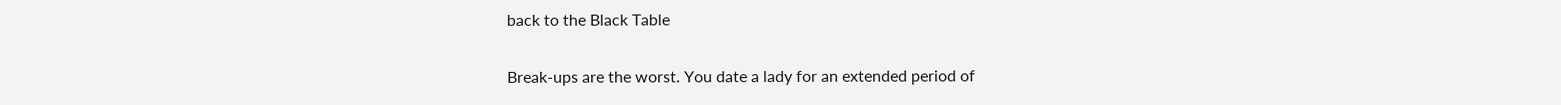back to the Black Table

Break-ups are the worst. You date a lady for an extended period of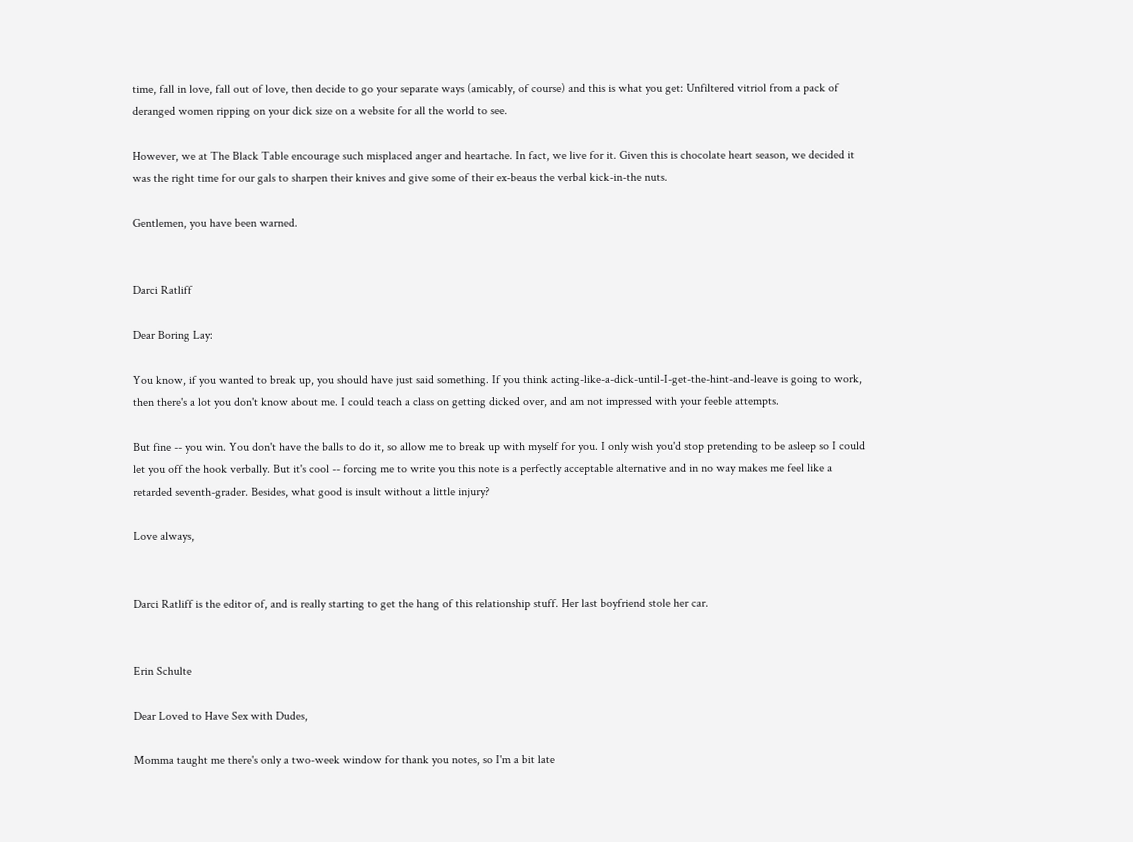time, fall in love, fall out of love, then decide to go your separate ways (amicably, of course) and this is what you get: Unfiltered vitriol from a pack of deranged women ripping on your dick size on a website for all the world to see.

However, we at The Black Table encourage such misplaced anger and heartache. In fact, we live for it. Given this is chocolate heart season, we decided it was the right time for our gals to sharpen their knives and give some of their ex-beaus the verbal kick-in-the nuts.

Gentlemen, you have been warned.


Darci Ratliff

Dear Boring Lay:

You know, if you wanted to break up, you should have just said something. If you think acting-like-a-dick-until-I-get-the-hint-and-leave is going to work, then there's a lot you don't know about me. I could teach a class on getting dicked over, and am not impressed with your feeble attempts.

But fine -- you win. You don't have the balls to do it, so allow me to break up with myself for you. I only wish you'd stop pretending to be asleep so I could let you off the hook verbally. But it's cool -- forcing me to write you this note is a perfectly acceptable alternative and in no way makes me feel like a retarded seventh-grader. Besides, what good is insult without a little injury?

Love always,


Darci Ratliff is the editor of, and is really starting to get the hang of this relationship stuff. Her last boyfriend stole her car.


Erin Schulte

Dear Loved to Have Sex with Dudes,

Momma taught me there's only a two-week window for thank you notes, so I'm a bit late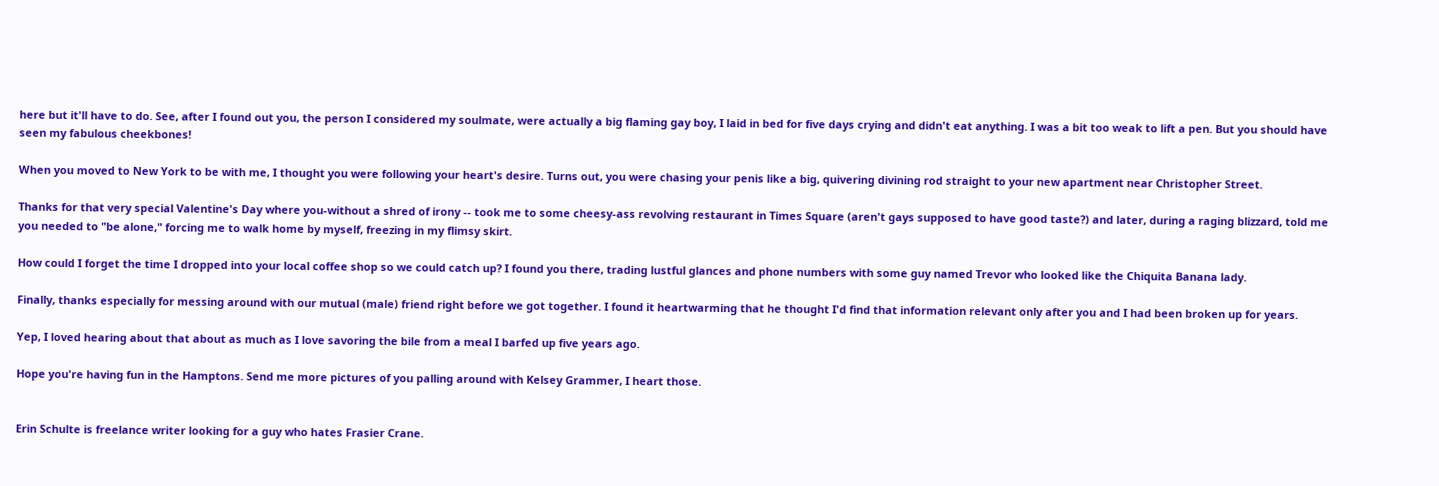here but it'll have to do. See, after I found out you, the person I considered my soulmate, were actually a big flaming gay boy, I laid in bed for five days crying and didn't eat anything. I was a bit too weak to lift a pen. But you should have seen my fabulous cheekbones!

When you moved to New York to be with me, I thought you were following your heart's desire. Turns out, you were chasing your penis like a big, quivering divining rod straight to your new apartment near Christopher Street.

Thanks for that very special Valentine's Day where you-without a shred of irony -- took me to some cheesy-ass revolving restaurant in Times Square (aren't gays supposed to have good taste?) and later, during a raging blizzard, told me you needed to "be alone," forcing me to walk home by myself, freezing in my flimsy skirt.

How could I forget the time I dropped into your local coffee shop so we could catch up? I found you there, trading lustful glances and phone numbers with some guy named Trevor who looked like the Chiquita Banana lady.

Finally, thanks especially for messing around with our mutual (male) friend right before we got together. I found it heartwarming that he thought I'd find that information relevant only after you and I had been broken up for years.

Yep, I loved hearing about that about as much as I love savoring the bile from a meal I barfed up five years ago.

Hope you're having fun in the Hamptons. Send me more pictures of you palling around with Kelsey Grammer, I heart those.


Erin Schulte is freelance writer looking for a guy who hates Frasier Crane.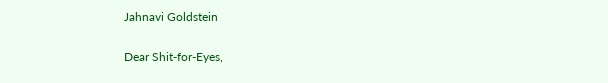Jahnavi Goldstein

Dear Shit-for-Eyes,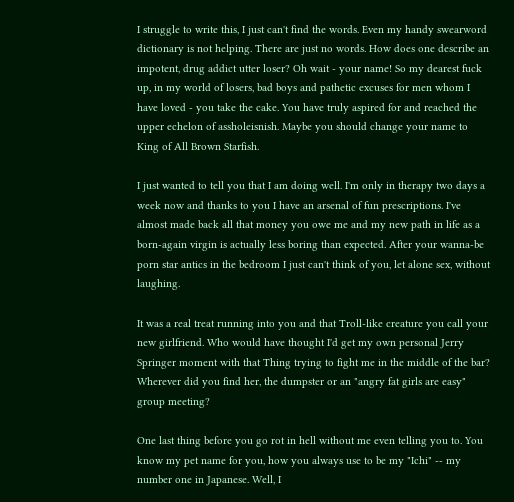I struggle to write this, I just can't find the words. Even my handy swearword dictionary is not helping. There are just no words. How does one describe an impotent, drug addict utter loser? Oh wait - your name! So my dearest fuck up, in my world of losers, bad boys and pathetic excuses for men whom I have loved - you take the cake. You have truly aspired for and reached the upper echelon of assholeisnish. Maybe you should change your name to King of All Brown Starfish.

I just wanted to tell you that I am doing well. I'm only in therapy two days a week now and thanks to you I have an arsenal of fun prescriptions. I've almost made back all that money you owe me and my new path in life as a born-again virgin is actually less boring than expected. After your wanna-be porn star antics in the bedroom I just can't think of you, let alone sex, without laughing.

It was a real treat running into you and that Troll-like creature you call your new girlfriend. Who would have thought I'd get my own personal Jerry Springer moment with that Thing trying to fight me in the middle of the bar? Wherever did you find her, the dumpster or an "angry fat girls are easy" group meeting?

One last thing before you go rot in hell without me even telling you to. You know my pet name for you, how you always use to be my "Ichi" -- my number one in Japanese. Well, I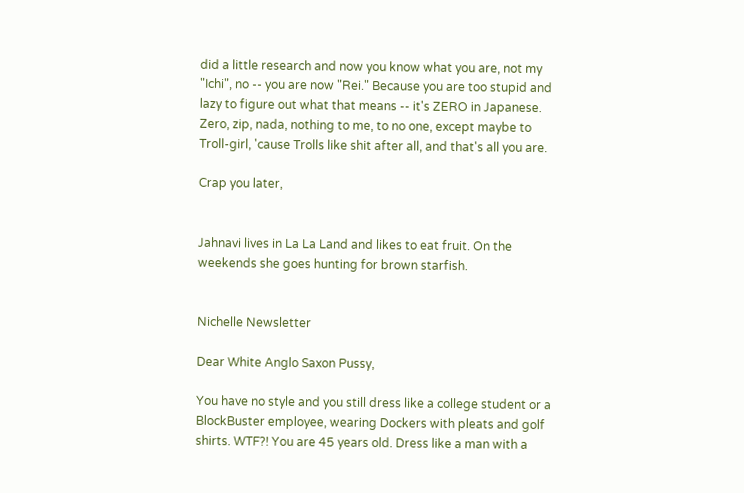did a little research and now you know what you are, not my "Ichi", no -- you are now "Rei." Because you are too stupid and lazy to figure out what that means -- it's ZERO in Japanese. Zero, zip, nada, nothing to me, to no one, except maybe to Troll-girl, 'cause Trolls like shit after all, and that's all you are.

Crap you later,


Jahnavi lives in La La Land and likes to eat fruit. On the weekends she goes hunting for brown starfish.


Nichelle Newsletter

Dear White Anglo Saxon Pussy,

You have no style and you still dress like a college student or a BlockBuster employee, wearing Dockers with pleats and golf shirts. WTF?! You are 45 years old. Dress like a man with a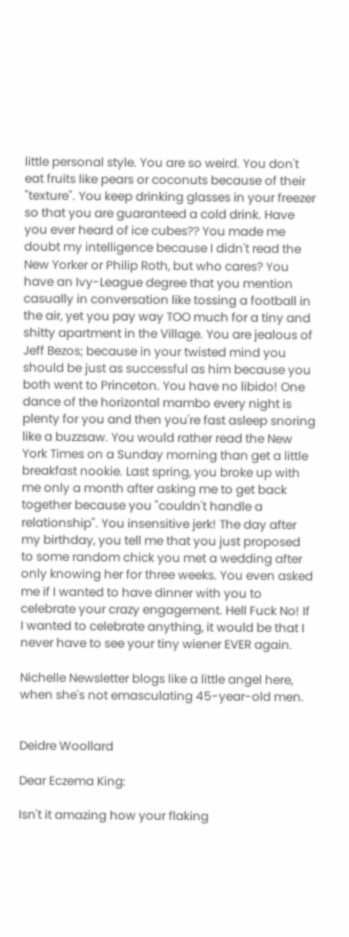little personal style. You are so weird. You don't eat fruits like pears or coconuts because of their "texture". You keep drinking glasses in your freezer so that you are guaranteed a cold drink. Have you ever heard of ice cubes?? You made me doubt my intelligence because I didn't read the New Yorker or Philip Roth, but who cares? You have an Ivy-League degree that you mention casually in conversation like tossing a football in the air, yet you pay way TOO much for a tiny and shitty apartment in the Village. You are jealous of Jeff Bezos; because in your twisted mind you should be just as successful as him because you both went to Princeton. You have no libido! One dance of the horizontal mambo every night is plenty for you and then you're fast asleep snoring like a buzzsaw. You would rather read the New York Times on a Sunday morning than get a little breakfast nookie. Last spring, you broke up with me only a month after asking me to get back together because you "couldn't handle a relationship". You insensitive jerk! The day after my birthday, you tell me that you just proposed to some random chick you met a wedding after only knowing her for three weeks. You even asked me if I wanted to have dinner with you to celebrate your crazy engagement. Hell Fuck No! If I wanted to celebrate anything, it would be that I never have to see your tiny wiener EVER again.

Nichelle Newsletter blogs like a little angel here, when she's not emasculating 45-year-old men.


Deidre Woollard

Dear Eczema King:

Isn't it amazing how your flaking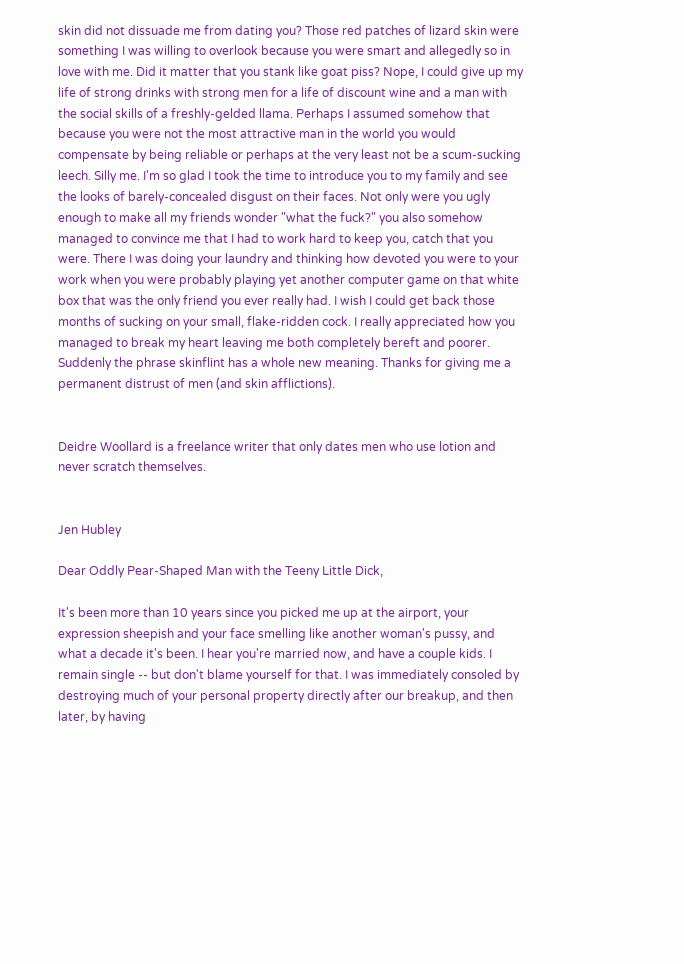skin did not dissuade me from dating you? Those red patches of lizard skin were something I was willing to overlook because you were smart and allegedly so in love with me. Did it matter that you stank like goat piss? Nope, I could give up my life of strong drinks with strong men for a life of discount wine and a man with the social skills of a freshly-gelded llama. Perhaps I assumed somehow that because you were not the most attractive man in the world you would compensate by being reliable or perhaps at the very least not be a scum-sucking leech. Silly me. I'm so glad I took the time to introduce you to my family and see the looks of barely-concealed disgust on their faces. Not only were you ugly enough to make all my friends wonder "what the fuck?" you also somehow managed to convince me that I had to work hard to keep you, catch that you were. There I was doing your laundry and thinking how devoted you were to your work when you were probably playing yet another computer game on that white box that was the only friend you ever really had. I wish I could get back those months of sucking on your small, flake-ridden cock. I really appreciated how you managed to break my heart leaving me both completely bereft and poorer. Suddenly the phrase skinflint has a whole new meaning. Thanks for giving me a permanent distrust of men (and skin afflictions).


Deidre Woollard is a freelance writer that only dates men who use lotion and never scratch themselves.


Jen Hubley

Dear Oddly Pear-Shaped Man with the Teeny Little Dick,

It's been more than 10 years since you picked me up at the airport, your expression sheepish and your face smelling like another woman's pussy, and what a decade it's been. I hear you're married now, and have a couple kids. I remain single -- but don't blame yourself for that. I was immediately consoled by destroying much of your personal property directly after our breakup, and then later, by having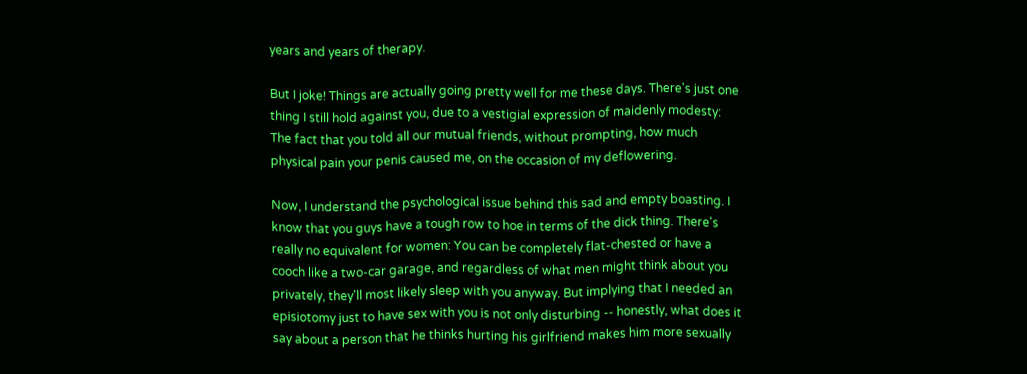years and years of therapy.

But I joke! Things are actually going pretty well for me these days. There's just one thing I still hold against you, due to a vestigial expression of maidenly modesty: The fact that you told all our mutual friends, without prompting, how much physical pain your penis caused me, on the occasion of my deflowering.

Now, I understand the psychological issue behind this sad and empty boasting. I know that you guys have a tough row to hoe in terms of the dick thing. There's really no equivalent for women: You can be completely flat-chested or have a cooch like a two-car garage, and regardless of what men might think about you privately, they'll most likely sleep with you anyway. But implying that I needed an episiotomy just to have sex with you is not only disturbing -- honestly, what does it say about a person that he thinks hurting his girlfriend makes him more sexually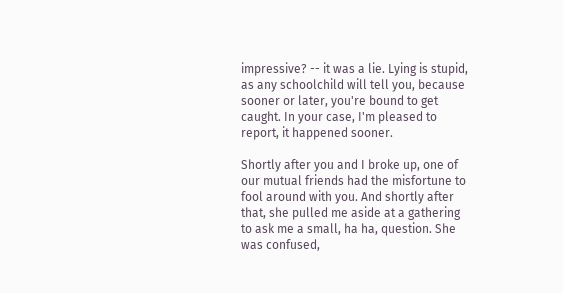impressive? -- it was a lie. Lying is stupid, as any schoolchild will tell you, because sooner or later, you're bound to get caught. In your case, I'm pleased to report, it happened sooner.

Shortly after you and I broke up, one of our mutual friends had the misfortune to fool around with you. And shortly after that, she pulled me aside at a gathering to ask me a small, ha ha, question. She was confused,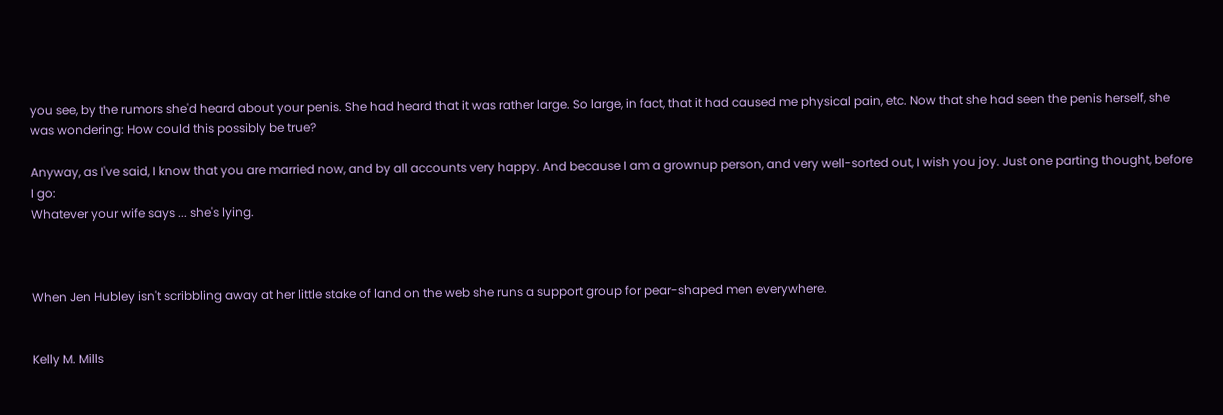you see, by the rumors she'd heard about your penis. She had heard that it was rather large. So large, in fact, that it had caused me physical pain, etc. Now that she had seen the penis herself, she was wondering: How could this possibly be true?

Anyway, as I've said, I know that you are married now, and by all accounts very happy. And because I am a grownup person, and very well-sorted out, I wish you joy. Just one parting thought, before I go:
Whatever your wife says ... she's lying.



When Jen Hubley isn't scribbling away at her little stake of land on the web she runs a support group for pear-shaped men everywhere.


Kelly M. Mills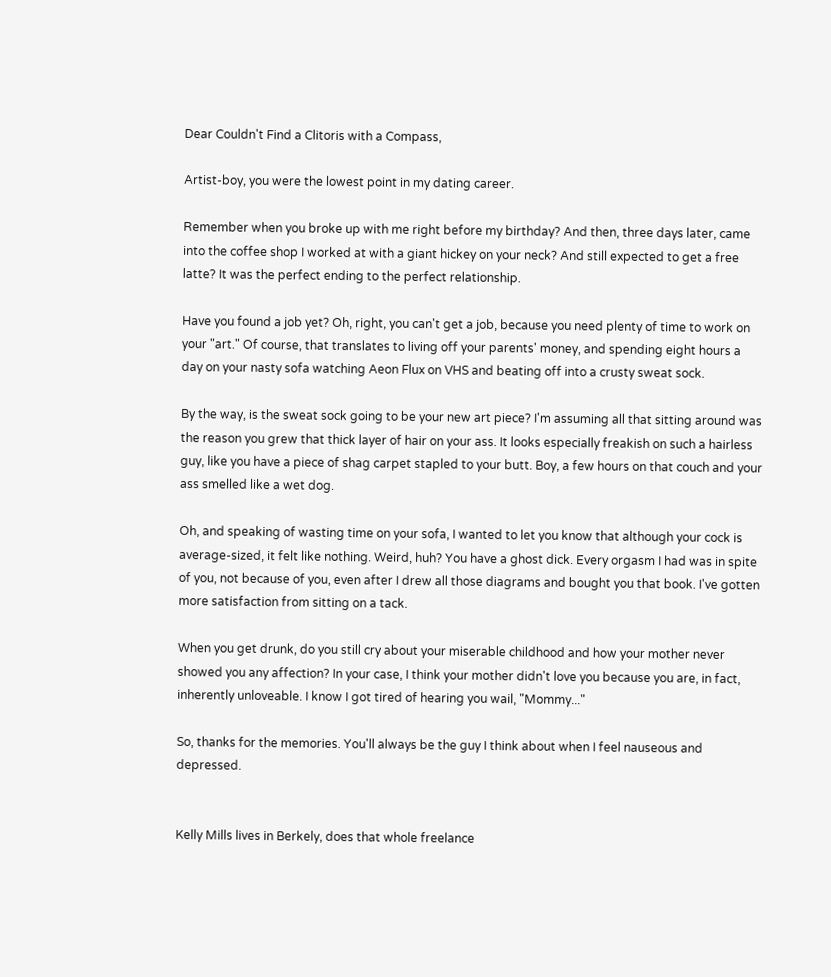Dear Couldn't Find a Clitoris with a Compass,

Artist-boy, you were the lowest point in my dating career.

Remember when you broke up with me right before my birthday? And then, three days later, came into the coffee shop I worked at with a giant hickey on your neck? And still expected to get a free latte? It was the perfect ending to the perfect relationship.

Have you found a job yet? Oh, right, you can't get a job, because you need plenty of time to work on your "art." Of course, that translates to living off your parents' money, and spending eight hours a day on your nasty sofa watching Aeon Flux on VHS and beating off into a crusty sweat sock.

By the way, is the sweat sock going to be your new art piece? I'm assuming all that sitting around was the reason you grew that thick layer of hair on your ass. It looks especially freakish on such a hairless guy, like you have a piece of shag carpet stapled to your butt. Boy, a few hours on that couch and your ass smelled like a wet dog.

Oh, and speaking of wasting time on your sofa, I wanted to let you know that although your cock is average-sized, it felt like nothing. Weird, huh? You have a ghost dick. Every orgasm I had was in spite of you, not because of you, even after I drew all those diagrams and bought you that book. I've gotten more satisfaction from sitting on a tack.

When you get drunk, do you still cry about your miserable childhood and how your mother never showed you any affection? In your case, I think your mother didn't love you because you are, in fact, inherently unloveable. I know I got tired of hearing you wail, "Mommy..."

So, thanks for the memories. You'll always be the guy I think about when I feel nauseous and depressed.


Kelly Mills lives in Berkely, does that whole freelance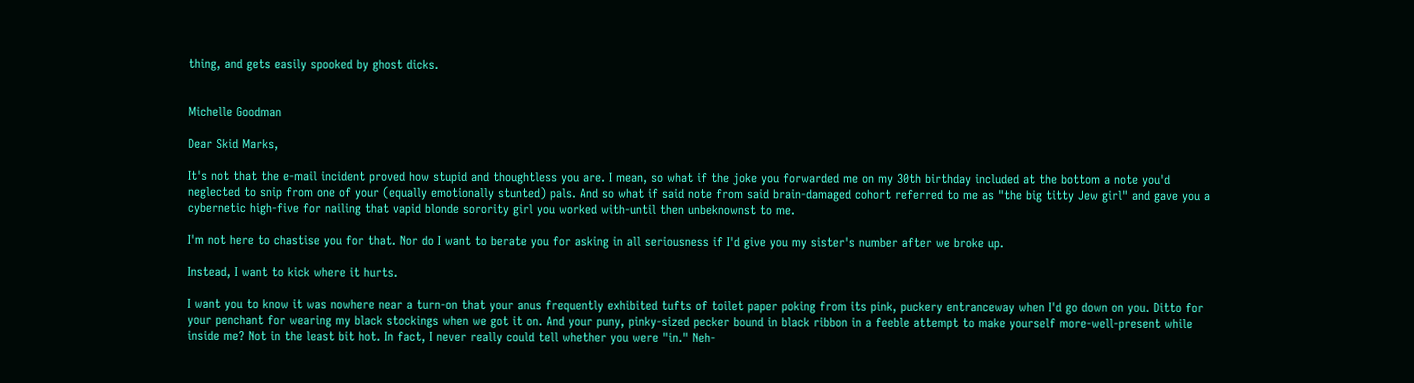thing, and gets easily spooked by ghost dicks.


Michelle Goodman

Dear Skid Marks,

It's not that the e-mail incident proved how stupid and thoughtless you are. I mean, so what if the joke you forwarded me on my 30th birthday included at the bottom a note you'd neglected to snip from one of your (equally emotionally stunted) pals. And so what if said note from said brain-damaged cohort referred to me as "the big titty Jew girl" and gave you a cybernetic high-five for nailing that vapid blonde sorority girl you worked with-until then unbeknownst to me.

I'm not here to chastise you for that. Nor do I want to berate you for asking in all seriousness if I'd give you my sister's number after we broke up.

Instead, I want to kick where it hurts.

I want you to know it was nowhere near a turn-on that your anus frequently exhibited tufts of toilet paper poking from its pink, puckery entranceway when I'd go down on you. Ditto for your penchant for wearing my black stockings when we got it on. And your puny, pinky-sized pecker bound in black ribbon in a feeble attempt to make yourself more-well-present while inside me? Not in the least bit hot. In fact, I never really could tell whether you were "in." Neh-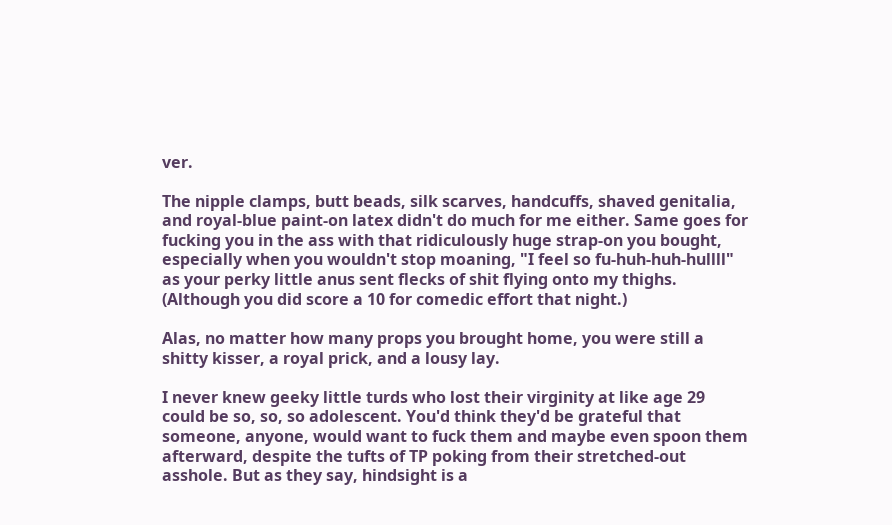ver.

The nipple clamps, butt beads, silk scarves, handcuffs, shaved genitalia, and royal-blue paint-on latex didn't do much for me either. Same goes for fucking you in the ass with that ridiculously huge strap-on you bought, especially when you wouldn't stop moaning, "I feel so fu-huh-huh-hullll" as your perky little anus sent flecks of shit flying onto my thighs. (Although you did score a 10 for comedic effort that night.)

Alas, no matter how many props you brought home, you were still a shitty kisser, a royal prick, and a lousy lay.

I never knew geeky little turds who lost their virginity at like age 29 could be so, so, so adolescent. You'd think they'd be grateful that someone, anyone, would want to fuck them and maybe even spoon them afterward, despite the tufts of TP poking from their stretched-out asshole. But as they say, hindsight is a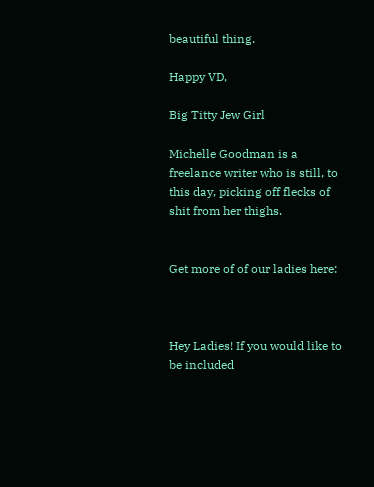beautiful thing.

Happy VD,

Big Titty Jew Girl

Michelle Goodman is a freelance writer who is still, to this day, picking off flecks of shit from her thighs.


Get more of of our ladies here:



Hey Ladies! If you would like to be included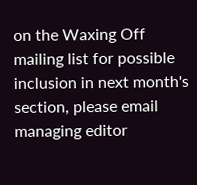on the Waxing Off mailing list for possible inclusion in next month's section, please email managing editor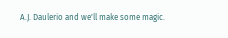A.J. Daulerio and we'll make some magic.